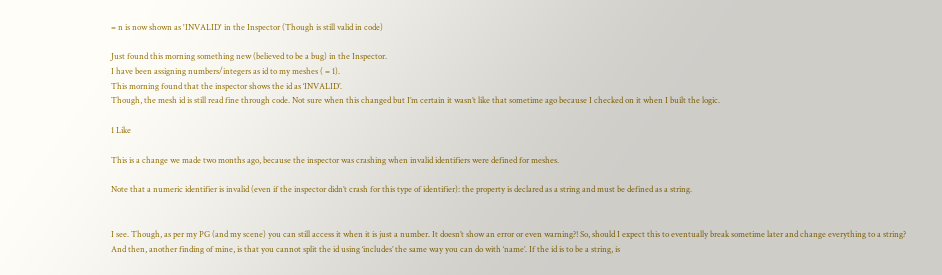= n is now shown as 'INVALID' in the Inspector (Though is still valid in code)

Just found this morning something new (believed to be a bug) in the Inspector.
I have been assigning numbers/integers as id to my meshes ( = 1).
This morning found that the inspector shows the id as ‘INVALID’.
Though, the mesh id is still read fine through code. Not sure when this changed but I’m certain it wasn’t like that sometime ago because I checked on it when I built the logic.

1 Like

This is a change we made two months ago, because the inspector was crashing when invalid identifiers were defined for meshes.

Note that a numeric identifier is invalid (even if the inspector didn’t crash for this type of identifier): the property is declared as a string and must be defined as a string.


I see. Though, as per my PG (and my scene) you can still access it when it is just a number. It doesn’t show an error or even warning?! So, should I expect this to eventually break sometime later and change everything to a string?
And then, another finding of mine, is that you cannot split the id using ‘includes’ the same way you can do with ‘name’. If the id is to be a string, is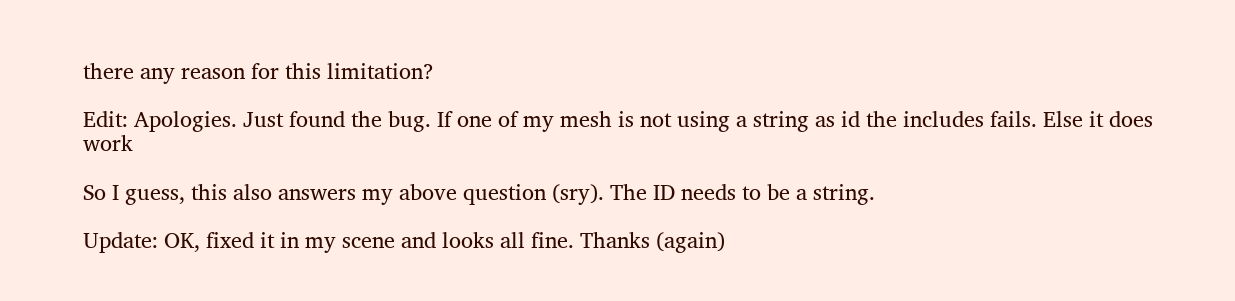there any reason for this limitation?

Edit: Apologies. Just found the bug. If one of my mesh is not using a string as id the includes fails. Else it does work

So I guess, this also answers my above question (sry). The ID needs to be a string.

Update: OK, fixed it in my scene and looks all fine. Thanks (again)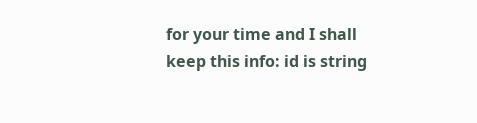for your time and I shall keep this info: id is string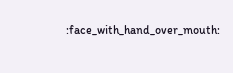:face_with_hand_over_mouth: